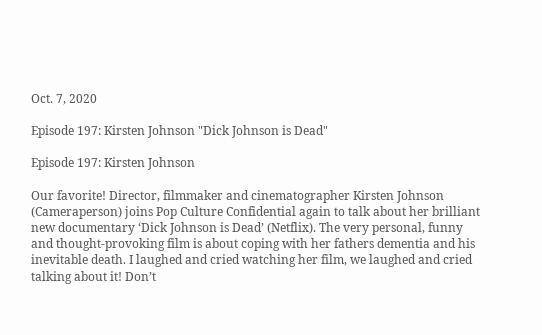Oct. 7, 2020

Episode 197: Kirsten Johnson "Dick Johnson is Dead"

Episode 197: Kirsten Johnson

Our favorite! Director, filmmaker and cinematographer Kirsten Johnson (Cameraperson) joins Pop Culture Confidential again to talk about her brilliant new documentary ‘Dick Johnson is Dead’ (Netflix). The very personal, funny and thought-provoking film is about coping with her fathers dementia and his inevitable death. I laughed and cried watching her film, we laughed and cried talking about it! Don’t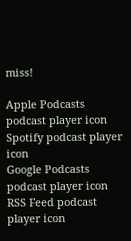miss!

Apple Podcasts podcast player icon
Spotify podcast player icon
Google Podcasts podcast player icon
RSS Feed podcast player icon